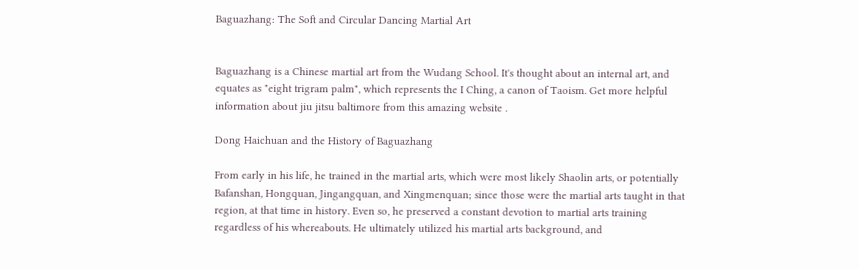Baguazhang: The Soft and Circular Dancing Martial Art


Baguazhang is a Chinese martial art from the Wudang School. It's thought about an internal art, and equates as "eight trigram palm", which represents the I Ching, a canon of Taoism. Get more helpful information about jiu jitsu baltimore from this amazing website .

Dong Haichuan and the History of Baguazhang

From early in his life, he trained in the martial arts, which were most likely Shaolin arts, or potentially Bafanshan, Hongquan, Jingangquan, and Xingmenquan; since those were the martial arts taught in that region, at that time in history. Even so, he preserved a constant devotion to martial arts training regardless of his whereabouts. He ultimately utilized his martial arts background, and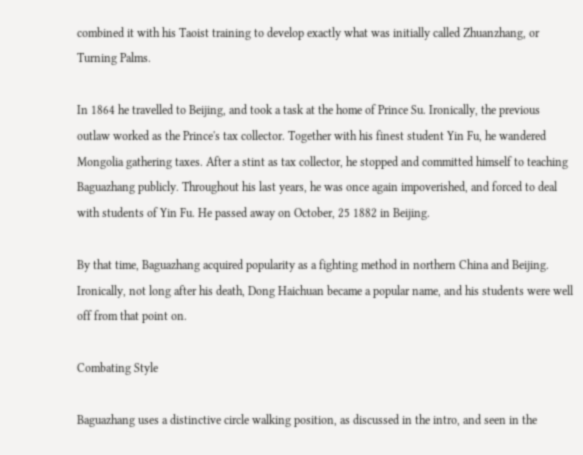combined it with his Taoist training to develop exactly what was initially called Zhuanzhang, or Turning Palms.

In 1864 he travelled to Beijing, and took a task at the home of Prince Su. Ironically, the previous outlaw worked as the Prince's tax collector. Together with his finest student Yin Fu, he wandered Mongolia gathering taxes. After a stint as tax collector, he stopped and committed himself to teaching Baguazhang publicly. Throughout his last years, he was once again impoverished, and forced to deal with students of Yin Fu. He passed away on October, 25 1882 in Beijing.

By that time, Baguazhang acquired popularity as a fighting method in northern China and Beijing. Ironically, not long after his death, Dong Haichuan became a popular name, and his students were well off from that point on.

Combating Style

Baguazhang uses a distinctive circle walking position, as discussed in the intro, and seen in the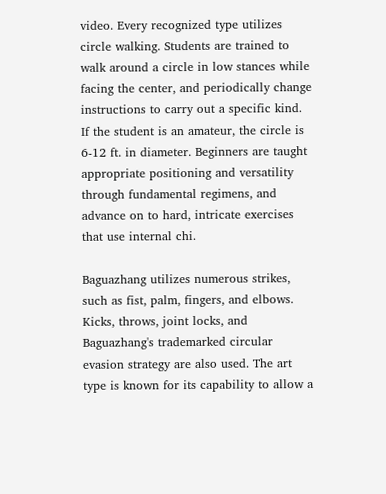video. Every recognized type utilizes circle walking. Students are trained to walk around a circle in low stances while facing the center, and periodically change instructions to carry out a specific kind. If the student is an amateur, the circle is 6-12 ft. in diameter. Beginners are taught appropriate positioning and versatility through fundamental regimens, and advance on to hard, intricate exercises that use internal chi.

Baguazhang utilizes numerous strikes, such as fist, palm, fingers, and elbows. Kicks, throws, joint locks, and Baguazhang's trademarked circular evasion strategy are also used. The art type is known for its capability to allow a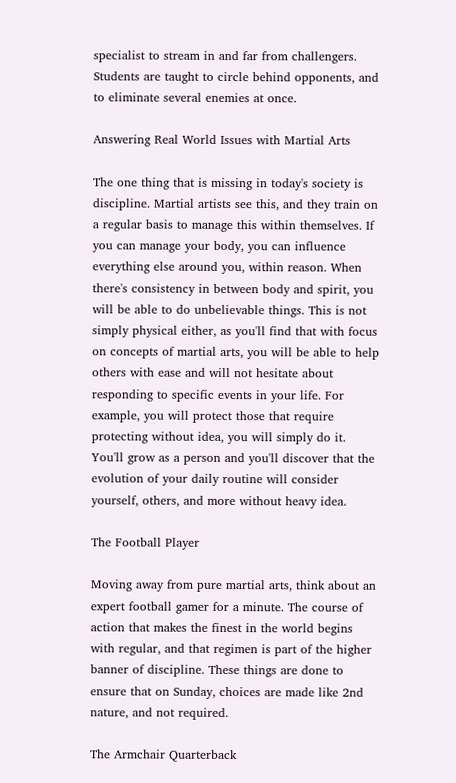specialist to stream in and far from challengers. Students are taught to circle behind opponents, and to eliminate several enemies at once.

Answering Real World Issues with Martial Arts

The one thing that is missing in today's society is discipline. Martial artists see this, and they train on a regular basis to manage this within themselves. If you can manage your body, you can influence everything else around you, within reason. When there's consistency in between body and spirit, you will be able to do unbelievable things. This is not simply physical either, as you'll find that with focus on concepts of martial arts, you will be able to help others with ease and will not hesitate about responding to specific events in your life. For example, you will protect those that require protecting without idea, you will simply do it. You'll grow as a person and you'll discover that the evolution of your daily routine will consider yourself, others, and more without heavy idea.

The Football Player

Moving away from pure martial arts, think about an expert football gamer for a minute. The course of action that makes the finest in the world begins with regular, and that regimen is part of the higher banner of discipline. These things are done to ensure that on Sunday, choices are made like 2nd nature, and not required.

The Armchair Quarterback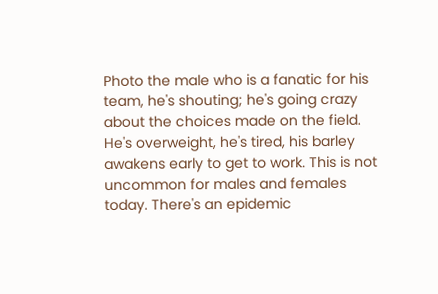Photo the male who is a fanatic for his team, he's shouting; he's going crazy about the choices made on the field. He's overweight, he's tired, his barley awakens early to get to work. This is not uncommon for males and females today. There's an epidemic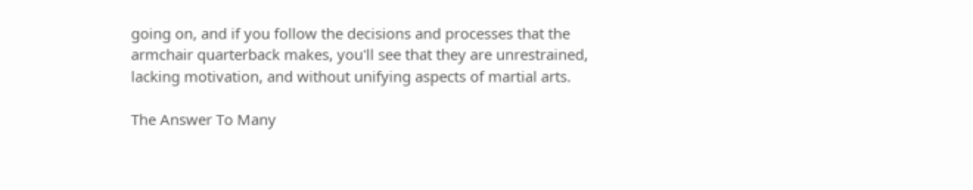going on, and if you follow the decisions and processes that the armchair quarterback makes, you'll see that they are unrestrained, lacking motivation, and without unifying aspects of martial arts.

The Answer To Many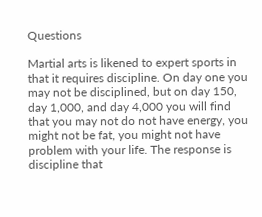Questions

Martial arts is likened to expert sports in that it requires discipline. On day one you may not be disciplined, but on day 150, day 1,000, and day 4,000 you will find that you may not do not have energy, you might not be fat, you might not have problem with your life. The response is discipline that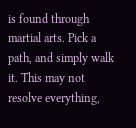is found through martial arts. Pick a path, and simply walk it. This may not resolve everything,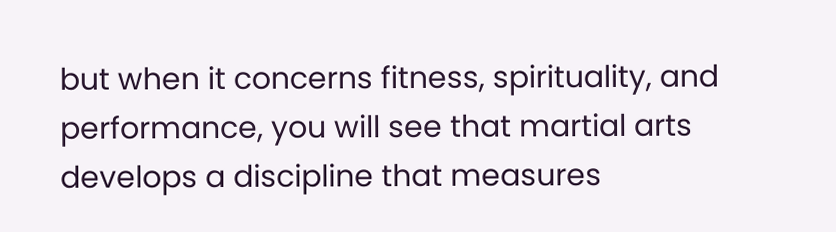but when it concerns fitness, spirituality, and performance, you will see that martial arts develops a discipline that measures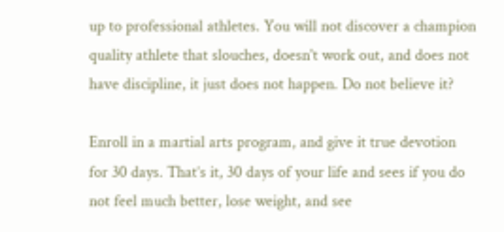up to professional athletes. You will not discover a champion quality athlete that slouches, doesn't work out, and does not have discipline, it just does not happen. Do not believe it?

Enroll in a martial arts program, and give it true devotion for 30 days. That’s it, 30 days of your life and sees if you do not feel much better, lose weight, and see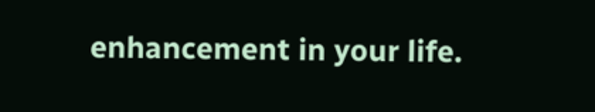enhancement in your life.